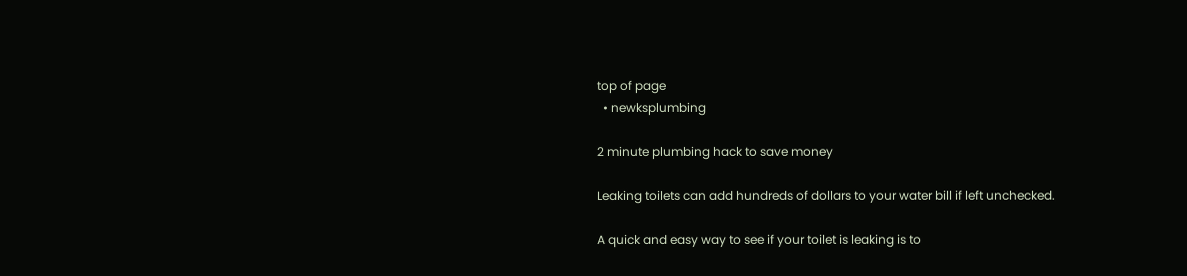top of page
  • newksplumbing

2 minute plumbing hack to save money

Leaking toilets can add hundreds of dollars to your water bill if left unchecked.

A quick and easy way to see if your toilet is leaking is to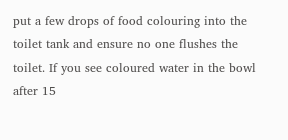put a few drops of food colouring into the toilet tank and ensure no one flushes the toilet. If you see coloured water in the bowl after 15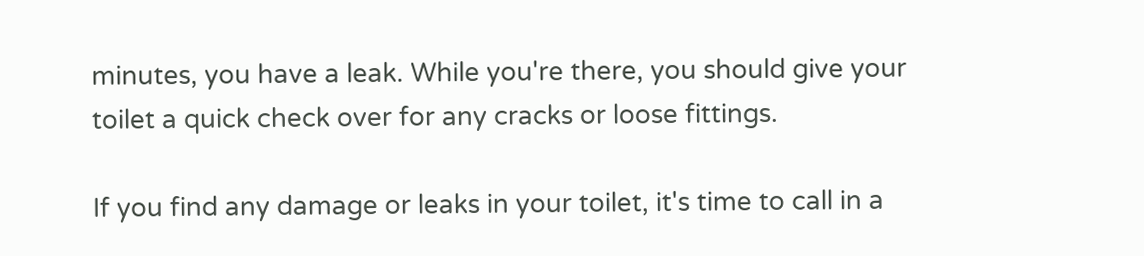minutes, you have a leak. While you're there, you should give your toilet a quick check over for any cracks or loose fittings.

If you find any damage or leaks in your toilet, it's time to call in a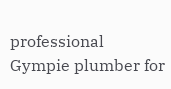professional Gympie plumber for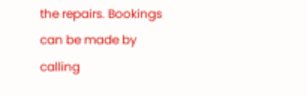the repairs. Bookings can be made by calling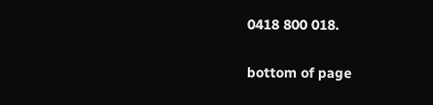0418 800 018.


bottom of page